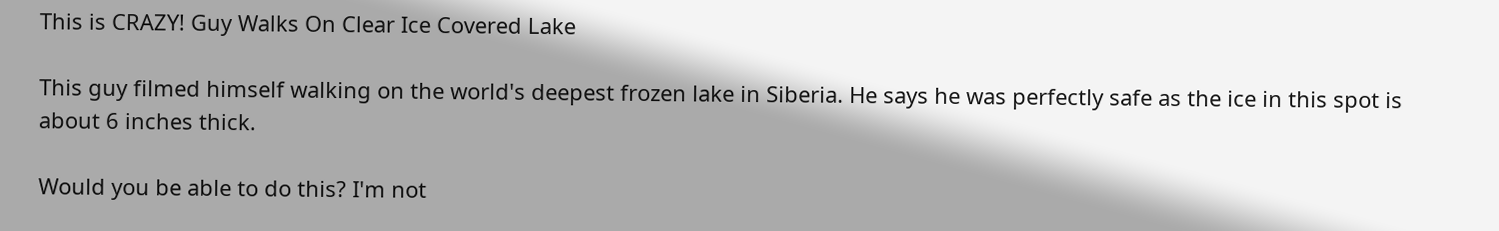This is CRAZY! Guy Walks On Clear Ice Covered Lake

This guy filmed himself walking on the world's deepest frozen lake in Siberia. He says he was perfectly safe as the ice in this spot is about 6 inches thick.

Would you be able to do this? I'm not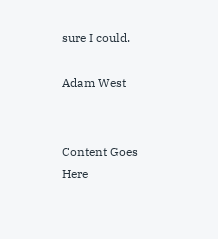sure I could.

Adam West


Content Goes Here